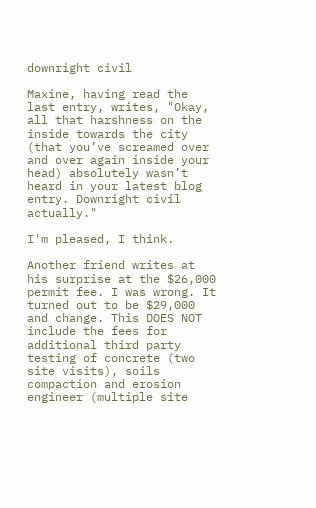downright civil

Maxine, having read the last entry, writes, "Okay, all that harshness on the inside towards the city (that you’ve screamed over and over again inside your head) absolutely wasn’t heard in your latest blog entry. Downright civil actually."

I'm pleased, I think.

Another friend writes at his surprise at the $26,000 permit fee. I was wrong. It turned out to be $29,000 and change. This DOES NOT include the fees for additional third party testing of concrete (two site visits), soils compaction and erosion engineer (multiple site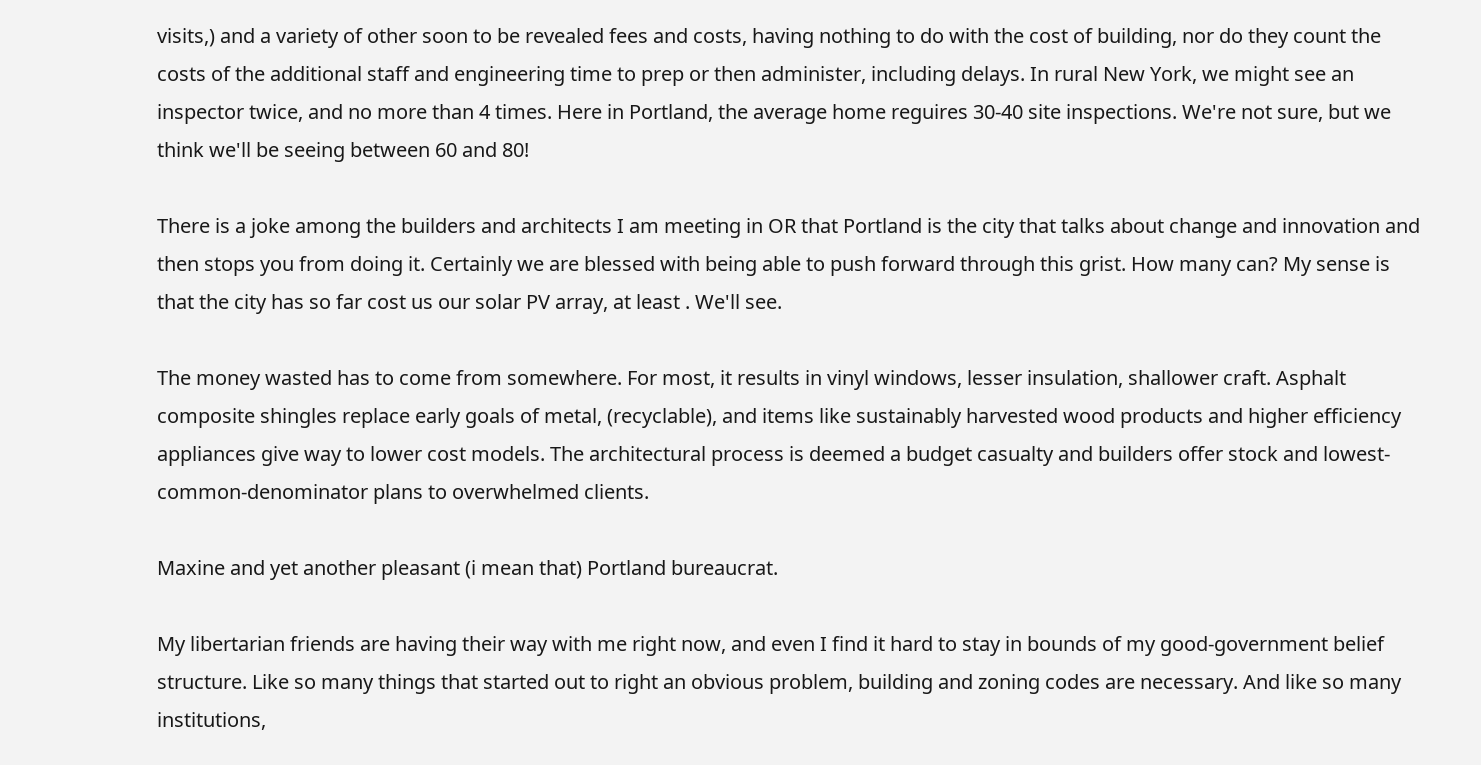visits,) and a variety of other soon to be revealed fees and costs, having nothing to do with the cost of building, nor do they count the costs of the additional staff and engineering time to prep or then administer, including delays. In rural New York, we might see an inspector twice, and no more than 4 times. Here in Portland, the average home reguires 30-40 site inspections. We're not sure, but we think we'll be seeing between 60 and 80!

There is a joke among the builders and architects I am meeting in OR that Portland is the city that talks about change and innovation and then stops you from doing it. Certainly we are blessed with being able to push forward through this grist. How many can? My sense is that the city has so far cost us our solar PV array, at least . We'll see.

The money wasted has to come from somewhere. For most, it results in vinyl windows, lesser insulation, shallower craft. Asphalt composite shingles replace early goals of metal, (recyclable), and items like sustainably harvested wood products and higher efficiency appliances give way to lower cost models. The architectural process is deemed a budget casualty and builders offer stock and lowest-common-denominator plans to overwhelmed clients.

Maxine and yet another pleasant (i mean that) Portland bureaucrat.

My libertarian friends are having their way with me right now, and even I find it hard to stay in bounds of my good-government belief structure. Like so many things that started out to right an obvious problem, building and zoning codes are necessary. And like so many institutions,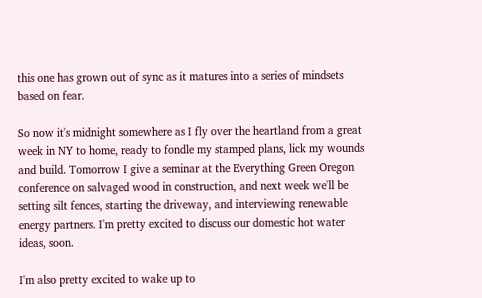this one has grown out of sync as it matures into a series of mindsets based on fear.

So now it's midnight somewhere as I fly over the heartland from a great week in NY to home, ready to fondle my stamped plans, lick my wounds and build. Tomorrow I give a seminar at the Everything Green Oregon conference on salvaged wood in construction, and next week we'll be setting silt fences, starting the driveway, and interviewing renewable energy partners. I'm pretty excited to discuss our domestic hot water ideas, soon.

I'm also pretty excited to wake up to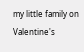my little family on Valentine's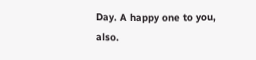Day. A happy one to you, also.